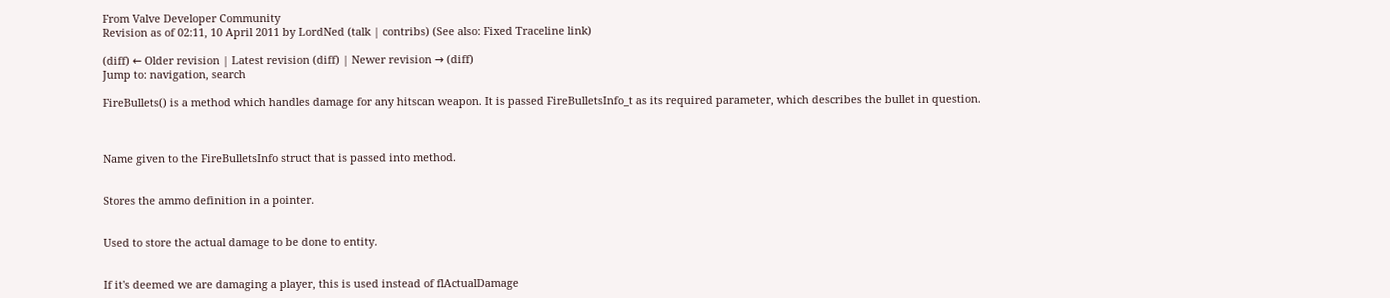From Valve Developer Community
Revision as of 02:11, 10 April 2011 by LordNed (talk | contribs) (See also: Fixed Traceline link)

(diff) ← Older revision | Latest revision (diff) | Newer revision → (diff)
Jump to: navigation, search

FireBullets() is a method which handles damage for any hitscan weapon. It is passed FireBulletsInfo_t as its required parameter, which describes the bullet in question.



Name given to the FireBulletsInfo struct that is passed into method.


Stores the ammo definition in a pointer.


Used to store the actual damage to be done to entity.


If it's deemed we are damaging a player, this is used instead of flActualDamage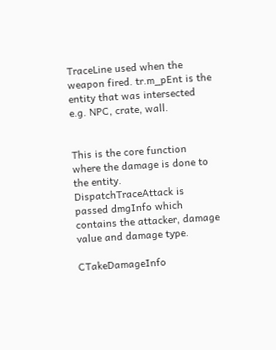TraceLine used when the weapon fired. tr.m_pEnt is the entity that was intersected e.g. NPC, crate, wall.


This is the core function where the damage is done to the entity. DispatchTraceAttack is passed dmgInfo which contains the attacker, damage value and damage type.

CTakeDamageInfo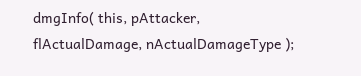dmgInfo( this, pAttacker, flActualDamage, nActualDamageType );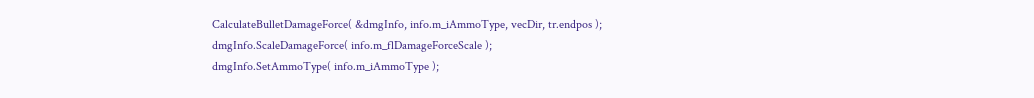CalculateBulletDamageForce( &dmgInfo, info.m_iAmmoType, vecDir, tr.endpos );
dmgInfo.ScaleDamageForce( info.m_flDamageForceScale );
dmgInfo.SetAmmoType( info.m_iAmmoType );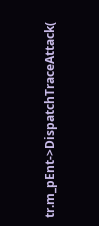tr.m_pEnt->DispatchTraceAttack(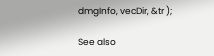dmgInfo, vecDir, &tr );

See also